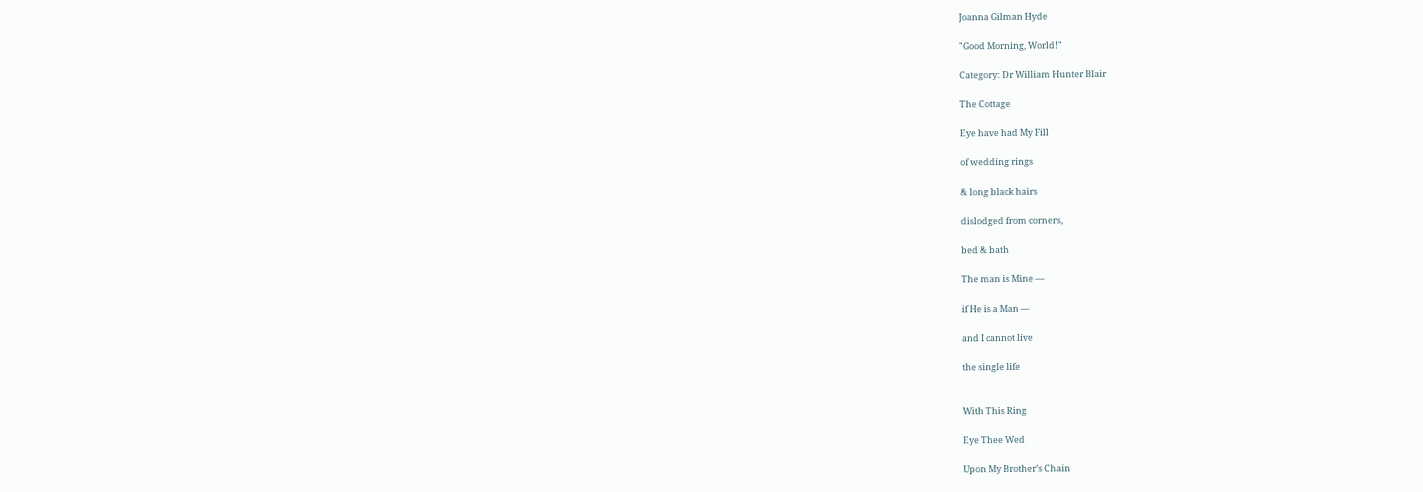Joanna Gilman Hyde

"Good Morning, World!"

Category: Dr William Hunter Blair

The Cottage

Eye have had My Fill

of wedding rings

& long black hairs

dislodged from corners,

bed & bath

The man is Mine —

if He is a Man —

and I cannot live

the single life


With This Ring

Eye Thee Wed

Upon My Brother’s Chain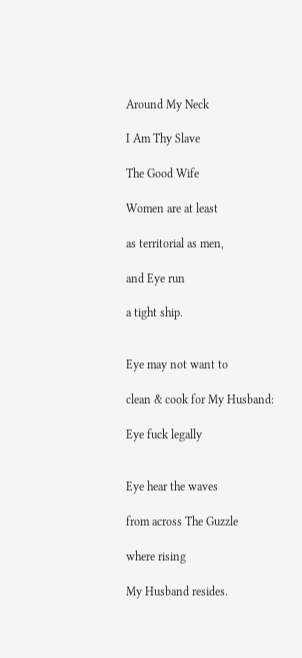Around My Neck

I Am Thy Slave

The Good Wife

Women are at least

as territorial as men,

and Eye run

a tight ship.


Eye may not want to

clean & cook for My Husband:

Eye fuck legally


Eye hear the waves

from across The Guzzle

where rising

My Husband resides.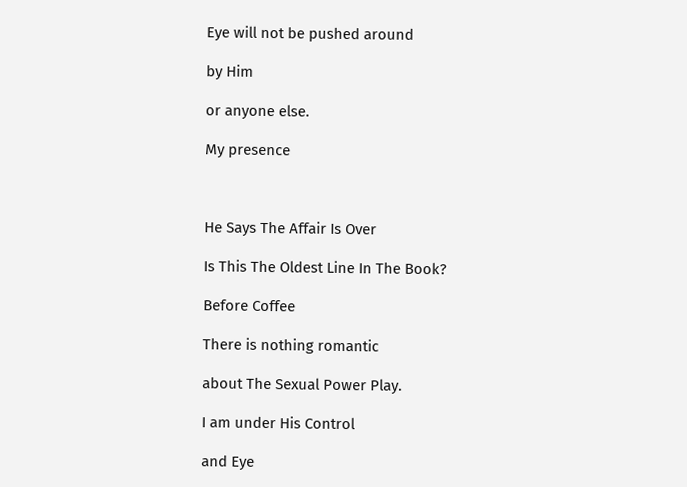Eye will not be pushed around

by Him

or anyone else.

My presence



He Says The Affair Is Over

Is This The Oldest Line In The Book?

Before Coffee

There is nothing romantic

about The Sexual Power Play.

I am under His Control

and Eye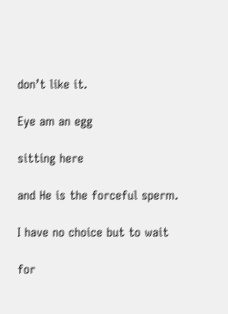don’t like it.

Eye am an egg

sitting here

and He is the forceful sperm.

I have no choice but to wait

for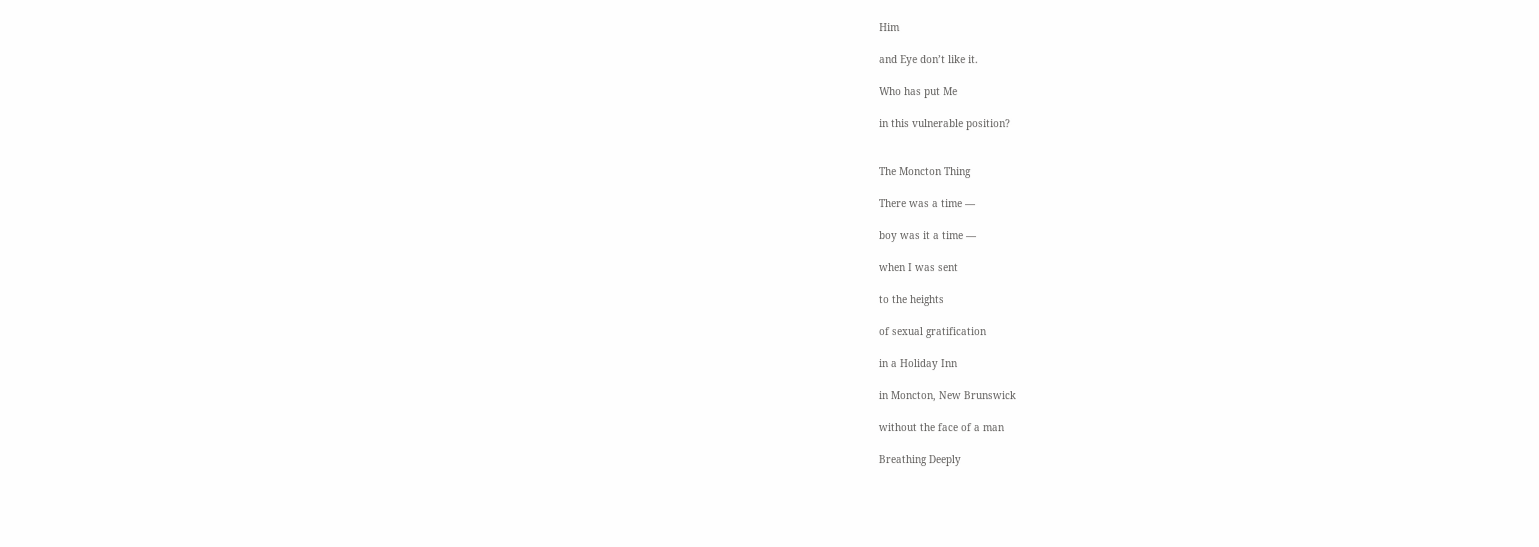Him

and Eye don’t like it.

Who has put Me

in this vulnerable position?


The Moncton Thing

There was a time —

boy was it a time —

when I was sent

to the heights

of sexual gratification

in a Holiday Inn

in Moncton, New Brunswick

without the face of a man

Breathing Deeply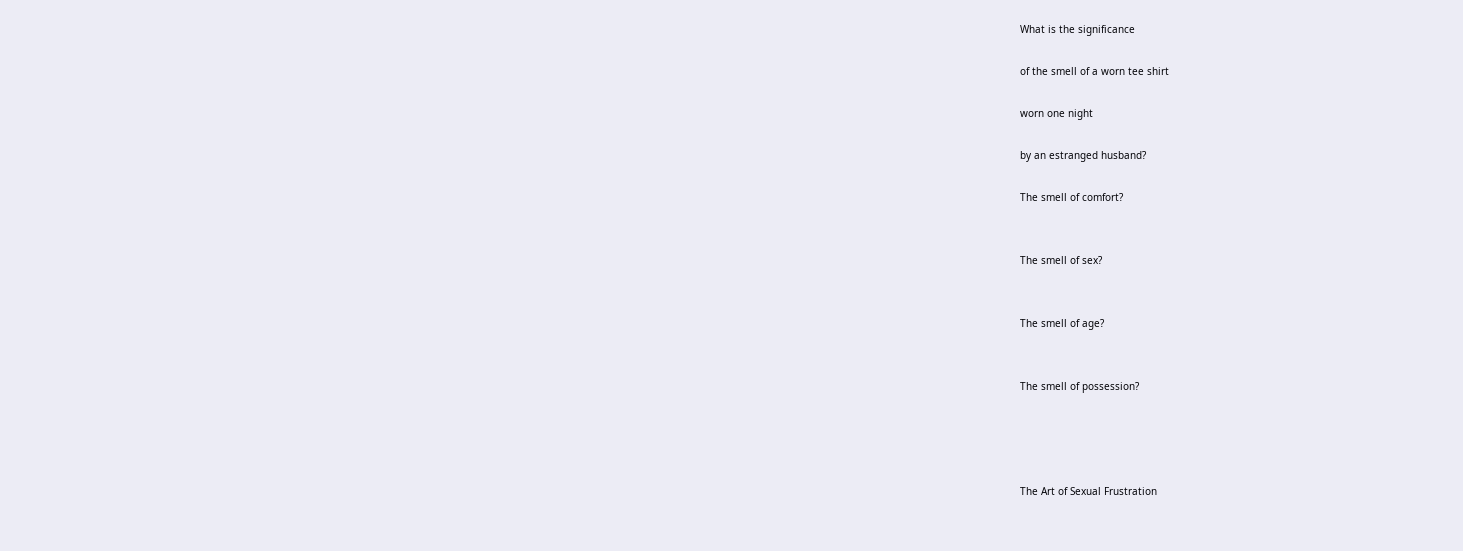What is the significance

of the smell of a worn tee shirt

worn one night

by an estranged husband?

The smell of comfort?


The smell of sex?


The smell of age?


The smell of possession?




The Art of Sexual Frustration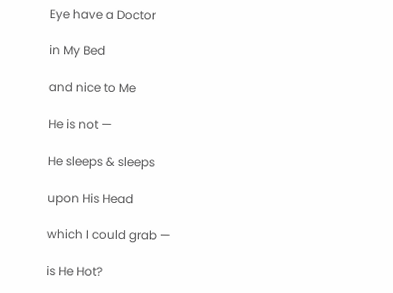Eye have a Doctor

in My Bed

and nice to Me

He is not —

He sleeps & sleeps

upon His Head

which I could grab —

is He Hot?